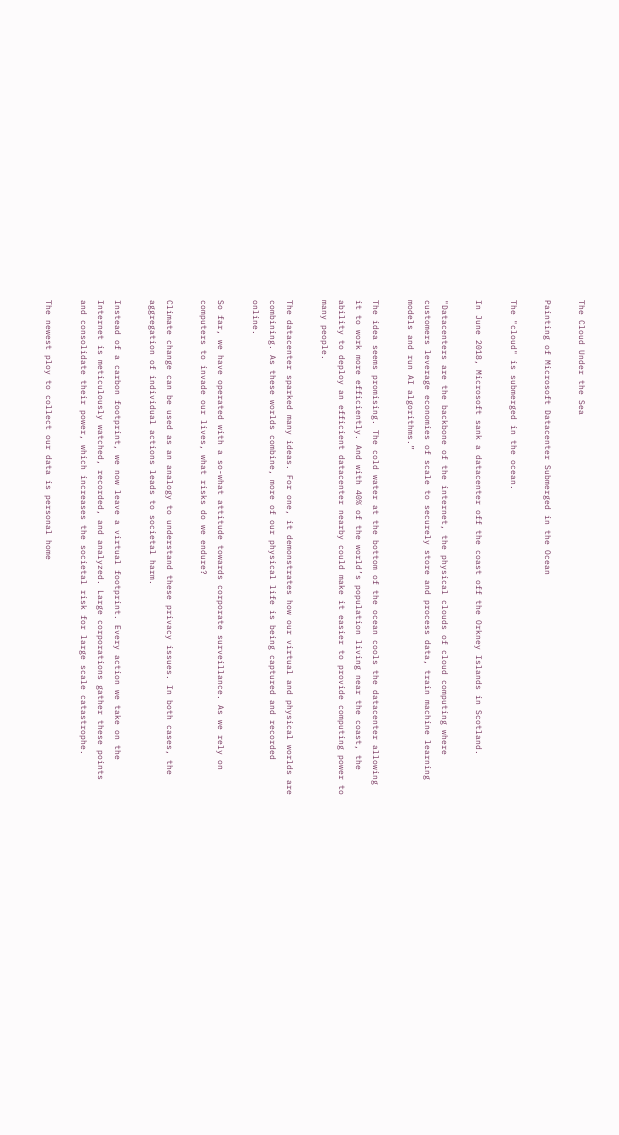The Cloud Under the Sea

Painting of Microsoft Datacenter Submerged in the Ocean

The "cloud" is submerged in the ocean.

In June 2018, Microsoft sank a datacenter off the coast off the Orkney Islands in Scotland.

"Datacenters are the backbone of the internet, the physical clouds of cloud computing where customers leverage economies of scale to securely store and process data, train machine learning models and run AI algorithms.”

The idea seems promising. The cold water at the bottom of the ocean cools the datacenter allowing it to work more efficiently. And with 40% of the world’s population living near the coast, the ability to deploy an efficient datacenter nearby could make it easier to provide computing power to many people.

The datacenter sparked many ideas. For one, it demonstrates how our virtual and physical worlds are combining. As these worlds combine, more of our physical life is being captured and recorded online.

So far, we have operated with a so-what attitude towards corporate surveillance. As we rely on computers to invade our lives, what risks do we endure?

Climate change can be used as an analogy to understand these privacy issues. In both cases, the aggregation of individual actions leads to societal harm.

Instead of a carbon footprint, we now leave a virtual footprint. Every action we take on the Internet is meticulously watched, recorded, and analyzed. Large corporations gather these points and consolidate their power, which increases the societal risk for large scale catastrophe.

The newest ploy to collect our data is personal home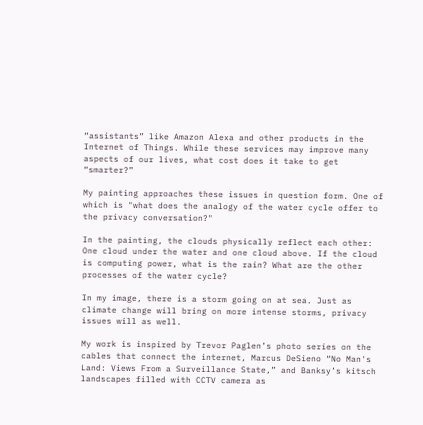“assistants” like Amazon Alexa and other products in the Internet of Things. While these services may improve many aspects of our lives, what cost does it take to get “smarter?”

My painting approaches these issues in question form. One of which is "what does the analogy of the water cycle offer to the privacy conversation?"

In the painting, the clouds physically reflect each other: One cloud under the water and one cloud above. If the cloud is computing power, what is the rain? What are the other processes of the water cycle?

In my image, there is a storm going on at sea. Just as climate change will bring on more intense storms, privacy issues will as well.

My work is inspired by Trevor Paglen’s photo series on the cables that connect the internet, Marcus DeSieno “No Man's Land: Views From a Surveillance State,” and Banksy’s kitsch landscapes filled with CCTV camera as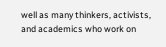well as many thinkers, activists, and academics who work on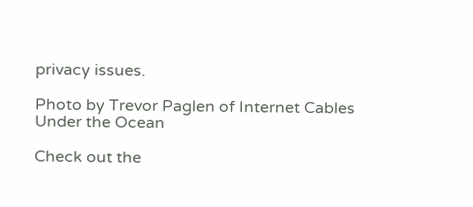privacy issues.

Photo by Trevor Paglen of Internet Cables Under the Ocean

Check out the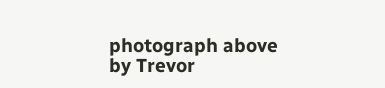photograph above by Trevor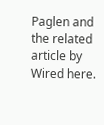Paglen and the related article by Wired here.